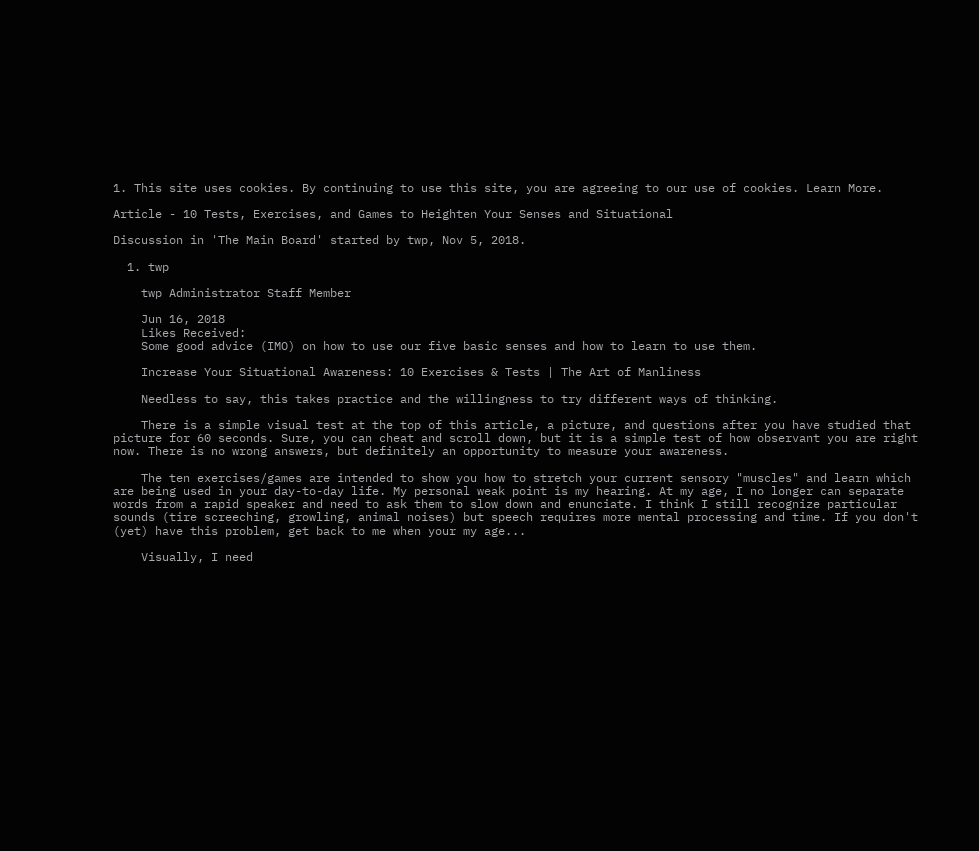1. This site uses cookies. By continuing to use this site, you are agreeing to our use of cookies. Learn More.

Article - 10 Tests, Exercises, and Games to Heighten Your Senses and Situational

Discussion in 'The Main Board' started by twp, Nov 5, 2018.

  1. twp

    twp Administrator Staff Member

    Jun 16, 2018
    Likes Received:
    Some good advice (IMO) on how to use our five basic senses and how to learn to use them.

    Increase Your Situational Awareness: 10 Exercises & Tests | The Art of Manliness

    Needless to say, this takes practice and the willingness to try different ways of thinking.

    There is a simple visual test at the top of this article, a picture, and questions after you have studied that picture for 60 seconds. Sure, you can cheat and scroll down, but it is a simple test of how observant you are right now. There is no wrong answers, but definitely an opportunity to measure your awareness.

    The ten exercises/games are intended to show you how to stretch your current sensory "muscles" and learn which are being used in your day-to-day life. My personal weak point is my hearing. At my age, I no longer can separate words from a rapid speaker and need to ask them to slow down and enunciate. I think I still recognize particular sounds (tire screeching, growling, animal noises) but speech requires more mental processing and time. If you don't (yet) have this problem, get back to me when your my age...

    Visually, I need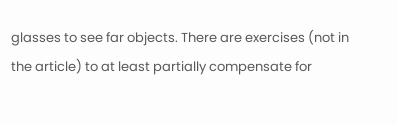glasses to see far objects. There are exercises (not in the article) to at least partially compensate for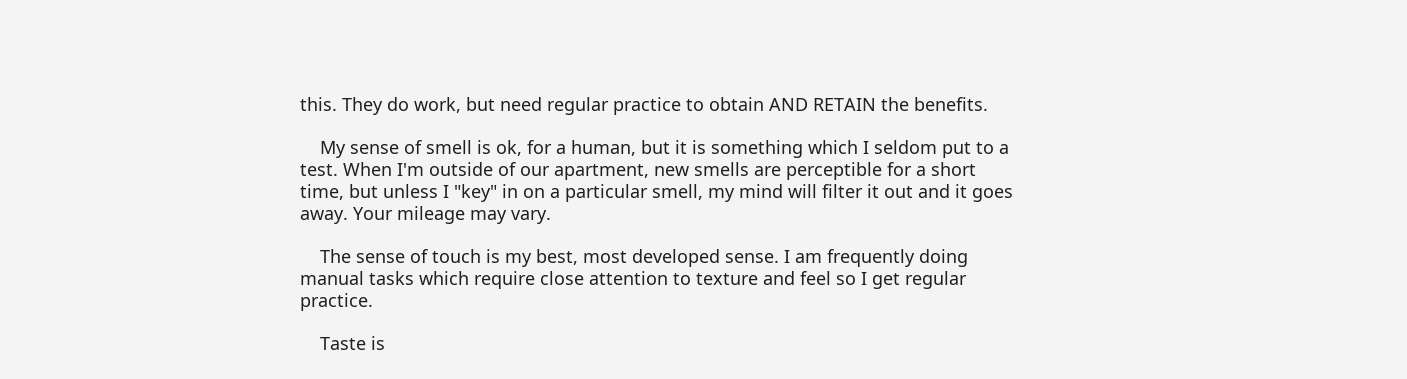this. They do work, but need regular practice to obtain AND RETAIN the benefits.

    My sense of smell is ok, for a human, but it is something which I seldom put to a test. When I'm outside of our apartment, new smells are perceptible for a short time, but unless I "key" in on a particular smell, my mind will filter it out and it goes away. Your mileage may vary.

    The sense of touch is my best, most developed sense. I am frequently doing manual tasks which require close attention to texture and feel so I get regular practice.

    Taste is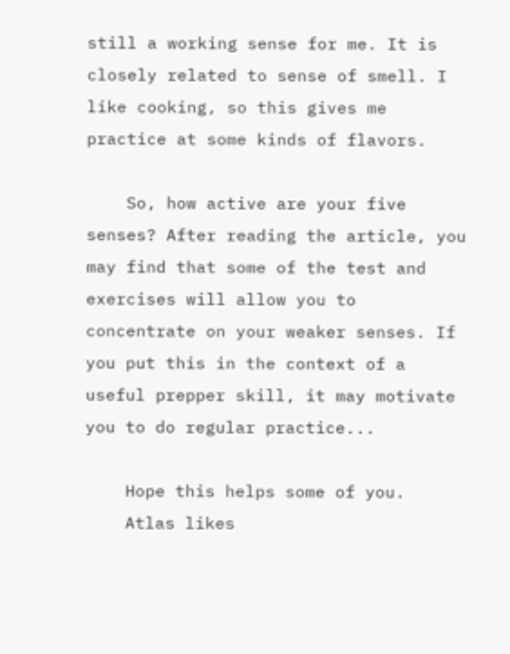still a working sense for me. It is closely related to sense of smell. I like cooking, so this gives me practice at some kinds of flavors.

    So, how active are your five senses? After reading the article, you may find that some of the test and exercises will allow you to concentrate on your weaker senses. If you put this in the context of a useful prepper skill, it may motivate you to do regular practice...

    Hope this helps some of you.
    Atlas likes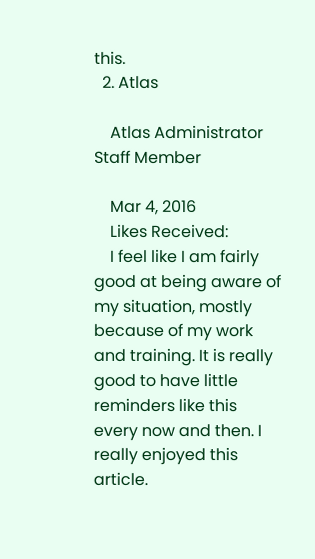this.
  2. Atlas

    Atlas Administrator Staff Member

    Mar 4, 2016
    Likes Received:
    I feel like I am fairly good at being aware of my situation, mostly because of my work and training. It is really good to have little reminders like this every now and then. I really enjoyed this article.